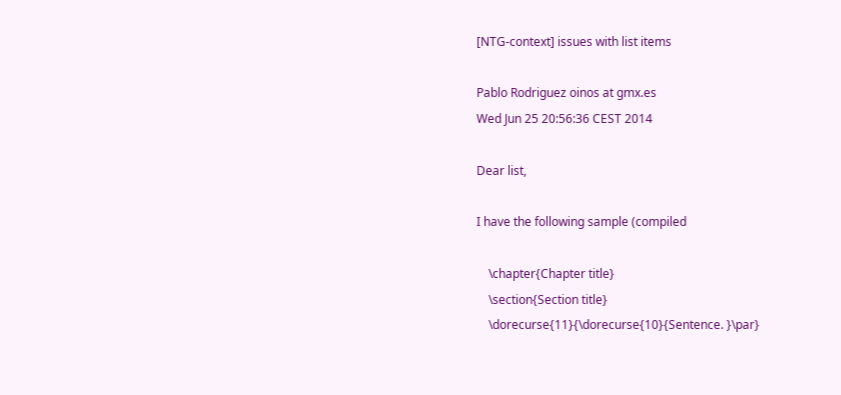[NTG-context] issues with list items

Pablo Rodriguez oinos at gmx.es
Wed Jun 25 20:56:36 CEST 2014

Dear list,

I have the following sample (compiled

    \chapter{Chapter title}
    \section{Section title}
    \dorecurse{11}{\dorecurse{10}{Sentence. }\par}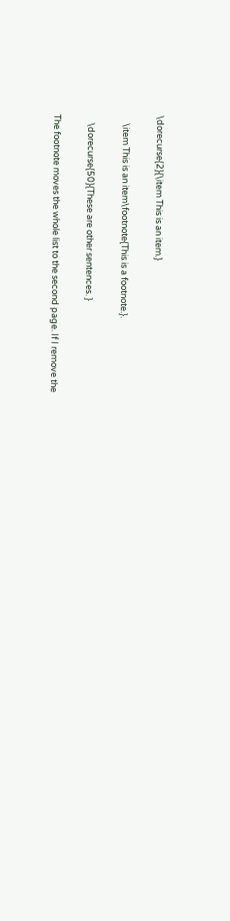\dorecurse{2}{\item This is an item.}

    \item This is an item\footnote{This is a footnote.}.

    \dorecurse{50}{These are other sentences. }

The footnote moves the whole list to the second page. If I remove the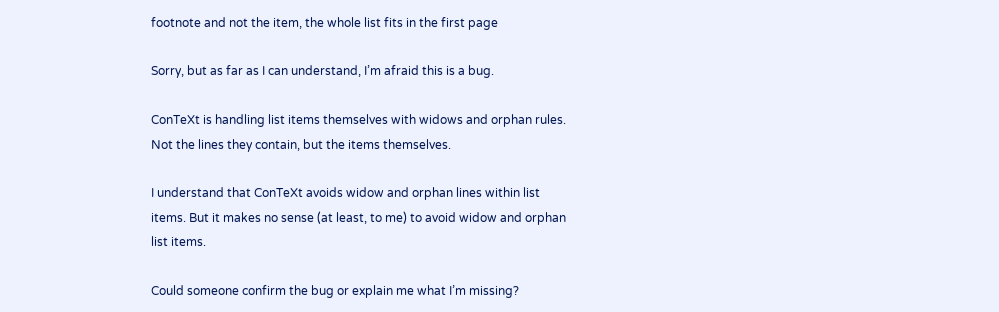footnote and not the item, the whole list fits in the first page

Sorry, but as far as I can understand, I’m afraid this is a bug.

ConTeXt is handling list items themselves with widows and orphan rules.
Not the lines they contain, but the items themselves.

I understand that ConTeXt avoids widow and orphan lines within list
items. But it makes no sense (at least, to me) to avoid widow and orphan
list items.

Could someone confirm the bug or explain me what I’m missing?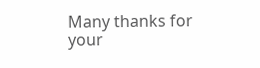Many thanks for your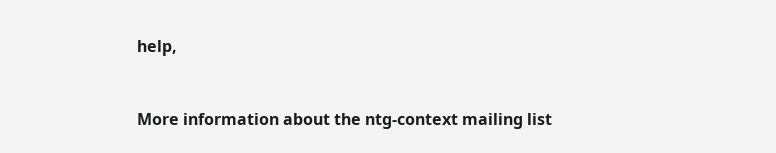help,


More information about the ntg-context mailing list